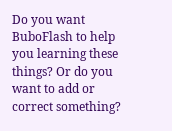Do you want BuboFlash to help you learning these things? Or do you want to add or correct something?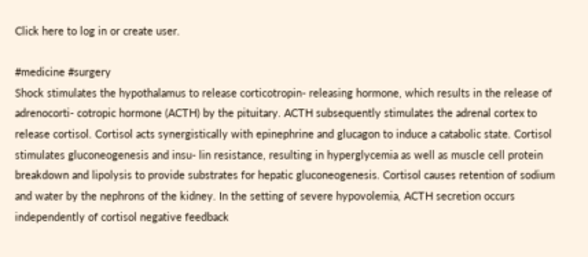Click here to log in or create user.

#medicine #surgery
Shock stimulates the hypothalamus to release corticotropin- releasing hormone, which results in the release of adrenocorti- cotropic hormone (ACTH) by the pituitary. ACTH subsequently stimulates the adrenal cortex to release cortisol. Cortisol acts synergistically with epinephrine and glucagon to induce a catabolic state. Cortisol stimulates gluconeogenesis and insu- lin resistance, resulting in hyperglycemia as well as muscle cell protein breakdown and lipolysis to provide substrates for hepatic gluconeogenesis. Cortisol causes retention of sodium and water by the nephrons of the kidney. In the setting of severe hypovolemia, ACTH secretion occurs independently of cortisol negative feedback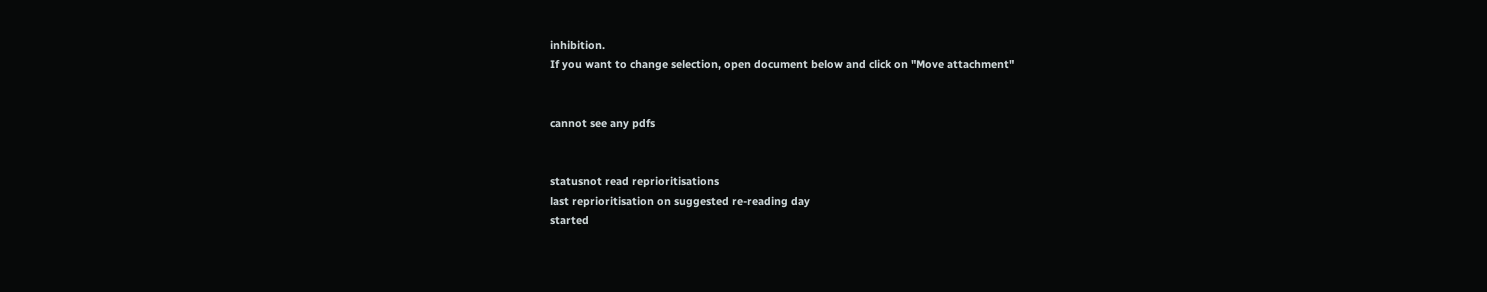inhibition.
If you want to change selection, open document below and click on "Move attachment"


cannot see any pdfs


statusnot read reprioritisations
last reprioritisation on suggested re-reading day
started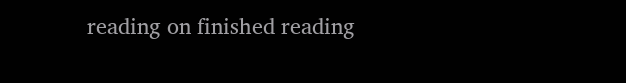reading on finished reading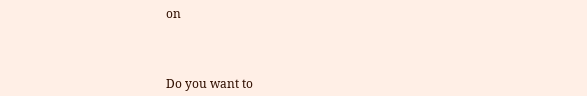on



Do you want to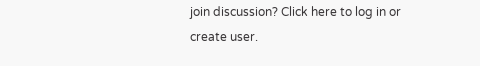join discussion? Click here to log in or create user.